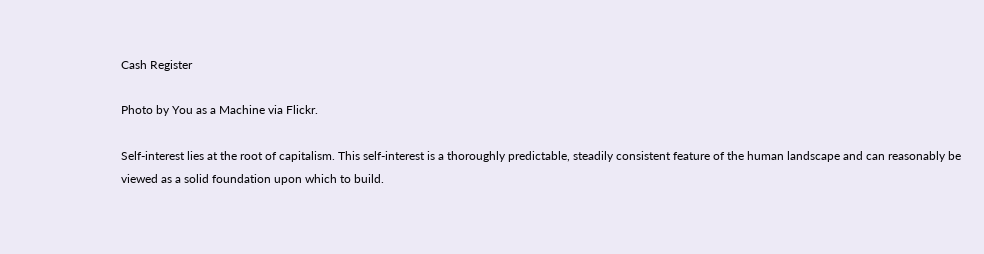Cash Register

Photo by You as a Machine via Flickr.

Self-interest lies at the root of capitalism. This self-interest is a thoroughly predictable, steadily consistent feature of the human landscape and can reasonably be viewed as a solid foundation upon which to build.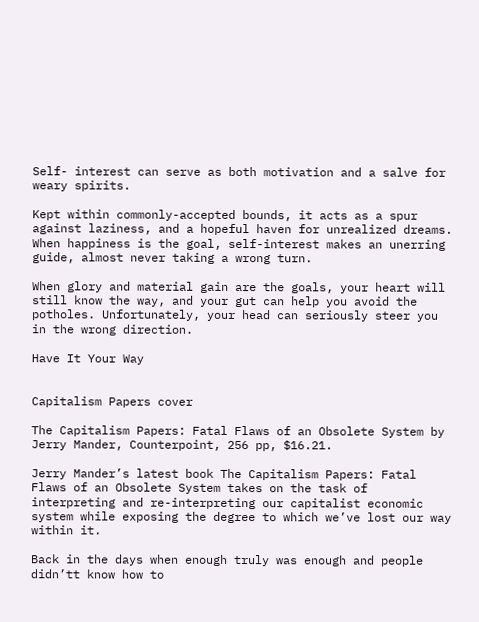Self- interest can serve as both motivation and a salve for weary spirits.

Kept within commonly-accepted bounds, it acts as a spur against laziness, and a hopeful haven for unrealized dreams. When happiness is the goal, self-interest makes an unerring guide, almost never taking a wrong turn.

When glory and material gain are the goals, your heart will still know the way, and your gut can help you avoid the potholes. Unfortunately, your head can seriously steer you in the wrong direction.

Have It Your Way


Capitalism Papers cover

The Capitalism Papers: Fatal Flaws of an Obsolete System by Jerry Mander, Counterpoint, 256 pp, $16.21.

Jerry Mander’s latest book The Capitalism Papers: Fatal Flaws of an Obsolete System takes on the task of interpreting and re-interpreting our capitalist economic system while exposing the degree to which we’ve lost our way within it.

Back in the days when enough truly was enough and people didn’tt know how to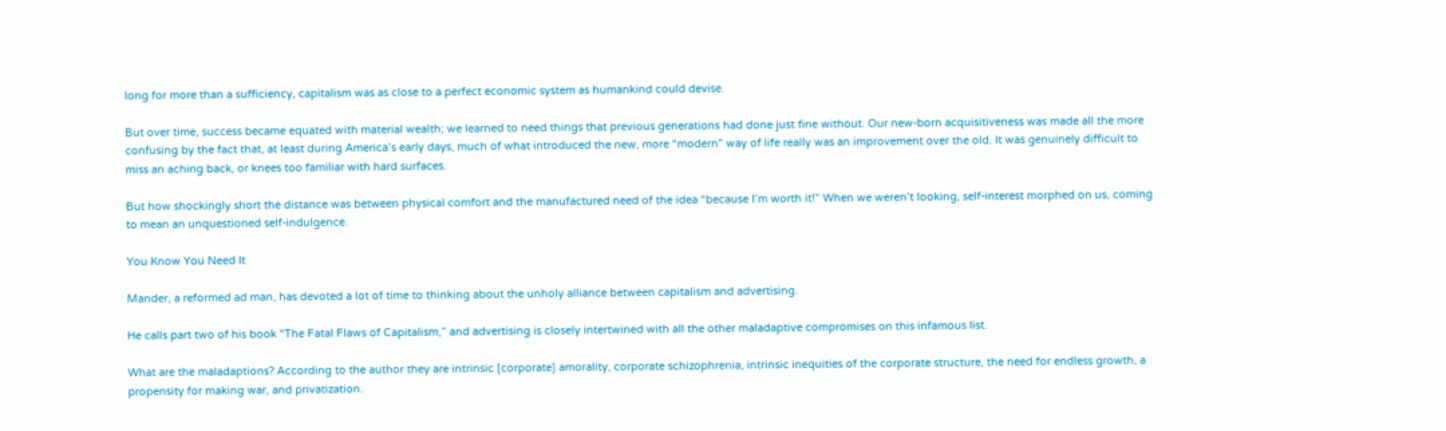long for more than a sufficiency, capitalism was as close to a perfect economic system as humankind could devise.

But over time, success became equated with material wealth; we learned to need things that previous generations had done just fine without. Our new-born acquisitiveness was made all the more confusing by the fact that, at least during America’s early days, much of what introduced the new, more “modern” way of life really was an improvement over the old. It was genuinely difficult to miss an aching back, or knees too familiar with hard surfaces.

But how shockingly short the distance was between physical comfort and the manufactured need of the idea “because I’m worth it!” When we weren’t looking, self-interest morphed on us, coming to mean an unquestioned self-indulgence.

You Know You Need It

Mander, a reformed ad man, has devoted a lot of time to thinking about the unholy alliance between capitalism and advertising.

He calls part two of his book “The Fatal Flaws of Capitalism,” and advertising is closely intertwined with all the other maladaptive compromises on this infamous list.

What are the maladaptions? According to the author they are intrinsic [corporate] amorality, corporate schizophrenia, intrinsic inequities of the corporate structure, the need for endless growth, a propensity for making war, and privatization.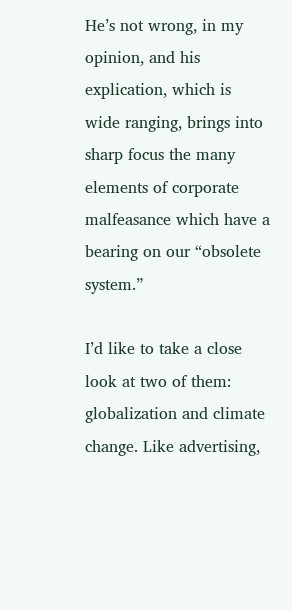He’s not wrong, in my opinion, and his explication, which is wide ranging, brings into sharp focus the many elements of corporate malfeasance which have a bearing on our “obsolete system.”

I’d like to take a close look at two of them: globalization and climate change. Like advertising,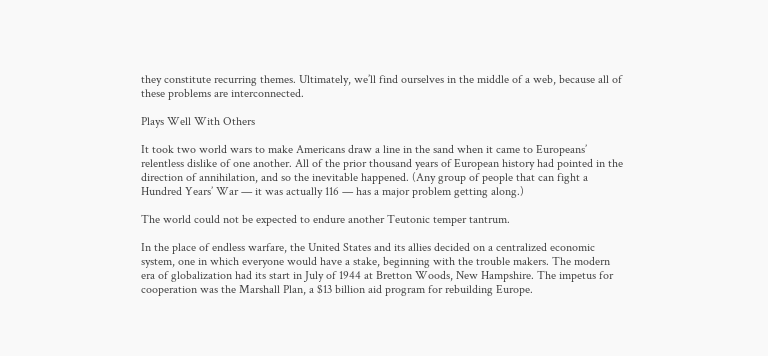they constitute recurring themes. Ultimately, we’ll find ourselves in the middle of a web, because all of these problems are interconnected.

Plays Well With Others

It took two world wars to make Americans draw a line in the sand when it came to Europeans’ relentless dislike of one another. All of the prior thousand years of European history had pointed in the direction of annihilation, and so the inevitable happened. (Any group of people that can fight a Hundred Years’ War — it was actually 116 — has a major problem getting along.)

The world could not be expected to endure another Teutonic temper tantrum.

In the place of endless warfare, the United States and its allies decided on a centralized economic system, one in which everyone would have a stake, beginning with the trouble makers. The modern era of globalization had its start in July of 1944 at Bretton Woods, New Hampshire. The impetus for cooperation was the Marshall Plan, a $13 billion aid program for rebuilding Europe.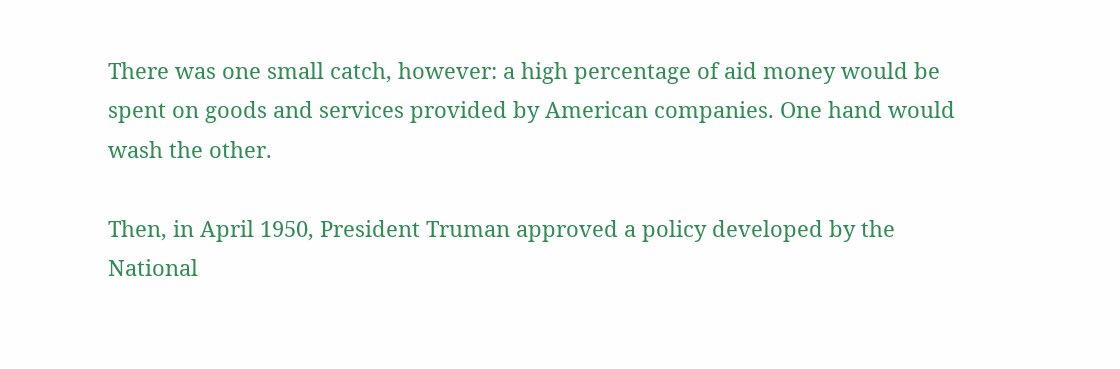There was one small catch, however: a high percentage of aid money would be spent on goods and services provided by American companies. One hand would wash the other.

Then, in April 1950, President Truman approved a policy developed by the National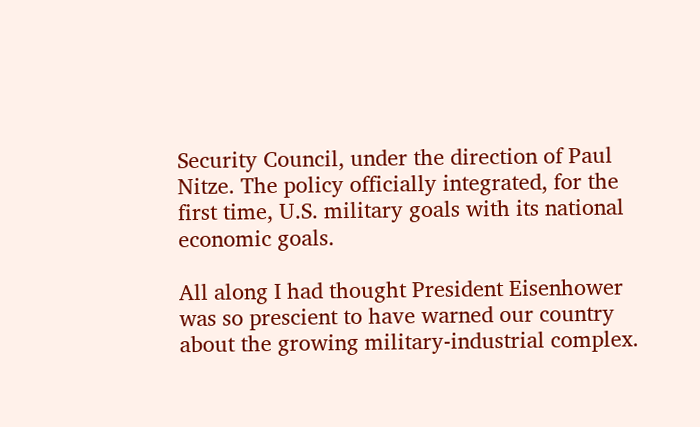Security Council, under the direction of Paul Nitze. The policy officially integrated, for the first time, U.S. military goals with its national economic goals.

All along I had thought President Eisenhower was so prescient to have warned our country about the growing military-industrial complex.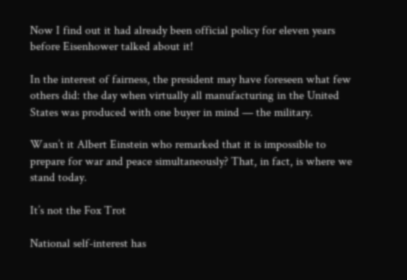Now I find out it had already been official policy for eleven years before Eisenhower talked about it!

In the interest of fairness, the president may have foreseen what few others did: the day when virtually all manufacturing in the United States was produced with one buyer in mind — the military.

Wasn’t it Albert Einstein who remarked that it is impossible to prepare for war and peace simultaneously? That, in fact, is where we stand today.

It’s not the Fox Trot

National self-interest has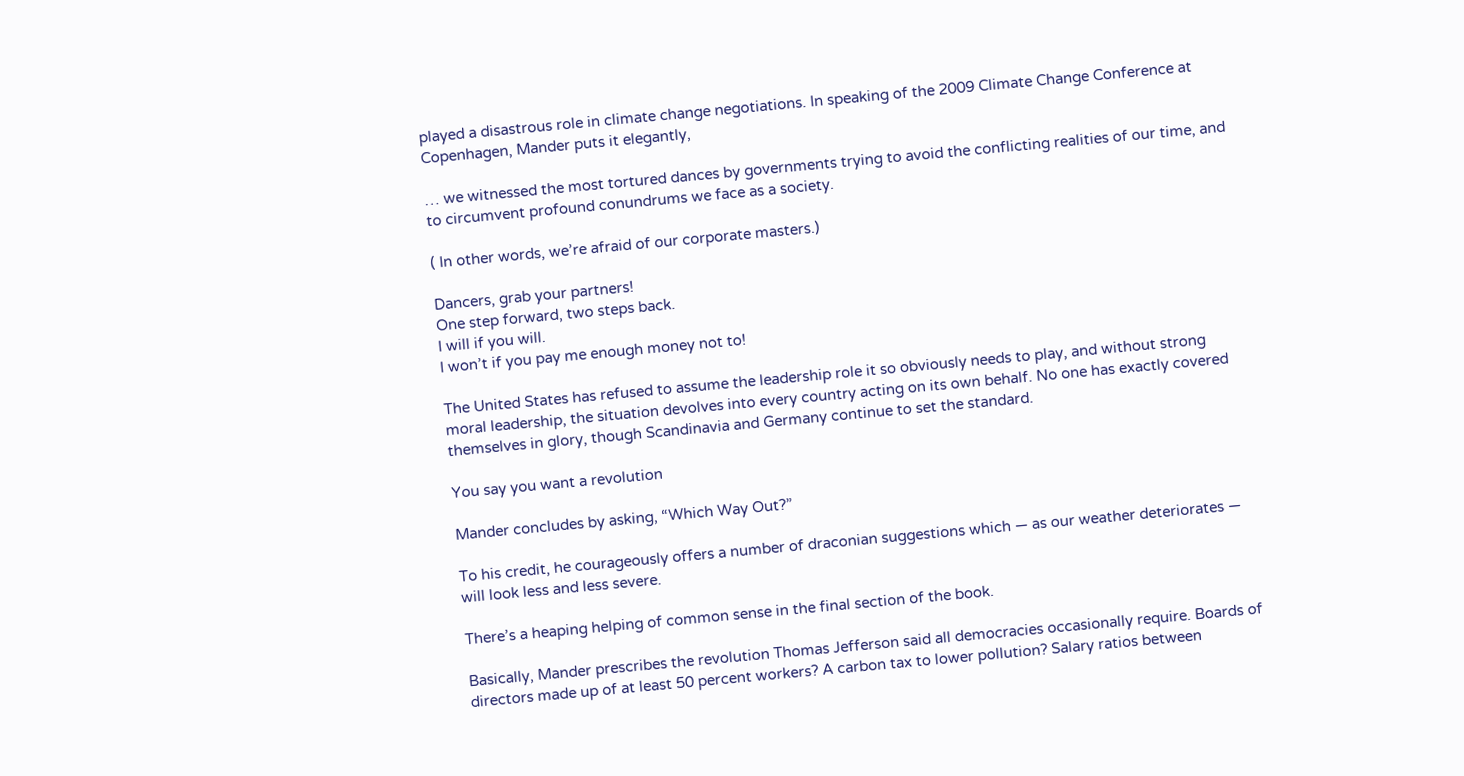played a disastrous role in climate change negotiations. In speaking of the 2009 Climate Change Conference at Copenhagen, Mander puts it elegantly,

… we witnessed the most tortured dances by governments trying to avoid the conflicting realities of our time, and to circumvent profound conundrums we face as a society.

( In other words, we’re afraid of our corporate masters.)

Dancers, grab your partners!
One step forward, two steps back.
I will if you will.
I won’t if you pay me enough money not to!

The United States has refused to assume the leadership role it so obviously needs to play, and without strong moral leadership, the situation devolves into every country acting on its own behalf. No one has exactly covered themselves in glory, though Scandinavia and Germany continue to set the standard.

You say you want a revolution

Mander concludes by asking, “Which Way Out?”

To his credit, he courageously offers a number of draconian suggestions which — as our weather deteriorates — will look less and less severe.

There’s a heaping helping of common sense in the final section of the book.

Basically, Mander prescribes the revolution Thomas Jefferson said all democracies occasionally require. Boards of directors made up of at least 50 percent workers? A carbon tax to lower pollution? Salary ratios between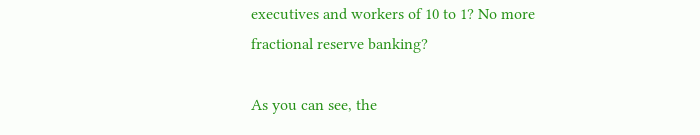executives and workers of 10 to 1? No more fractional reserve banking?

As you can see, the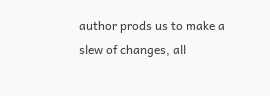author prods us to make a slew of changes, all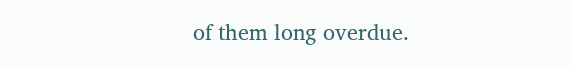of them long overdue.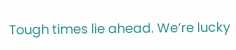Tough times lie ahead. We’re lucky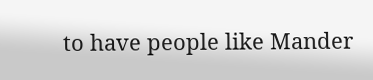to have people like Mander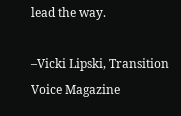lead the way.

–Vicki Lipski, Transition Voice Magazine